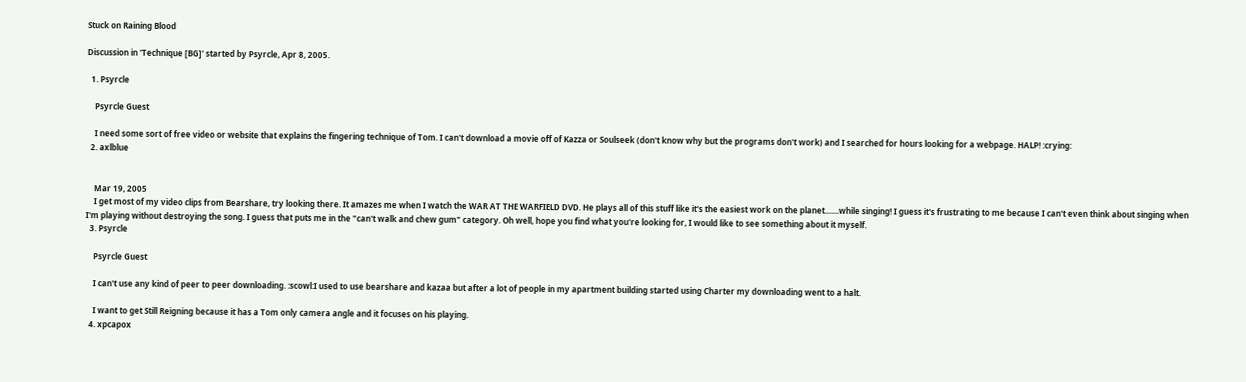Stuck on Raining Blood

Discussion in 'Technique [BG]' started by Psyrcle, Apr 8, 2005.

  1. Psyrcle

    Psyrcle Guest

    I need some sort of free video or website that explains the fingering technique of Tom. I can't download a movie off of Kazza or Soulseek (don't know why but the programs don't work) and I searched for hours looking for a webpage. HALP! :crying:
  2. axlblue


    Mar 19, 2005
    I get most of my video clips from Bearshare, try looking there. It amazes me when I watch the WAR AT THE WARFIELD DVD. He plays all of this stuff like it's the easiest work on the planet.......while singing! I guess it's frustrating to me because I can't even think about singing when I'm playing without destroying the song. I guess that puts me in the "can't walk and chew gum" category. Oh well, hope you find what you're looking for, I would like to see something about it myself.
  3. Psyrcle

    Psyrcle Guest

    I can't use any kind of peer to peer downloading. :scowl:I used to use bearshare and kazaa but after a lot of people in my apartment building started using Charter my downloading went to a halt.

    I want to get Still Reigning because it has a Tom only camera angle and it focuses on his playing.
  4. xpcapox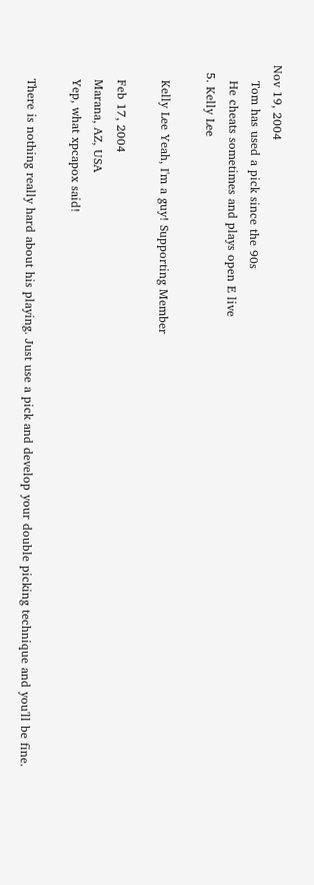Nov 19, 2004
    Tom has used a pick since the 90s
    He cheats sometimes and plays open E live
  5. Kelly Lee

    Kelly Lee Yeah, I'm a guy! Supporting Member

    Feb 17, 2004
    Marana, AZ, USA
    Yep, what xpcapox said!

    There is nothing really hard about his playing. Just use a pick and develop your double picking technique and you'll be fine.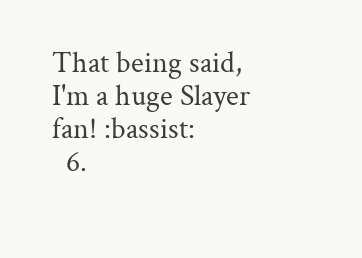That being said, I'm a huge Slayer fan! :bassist:
  6.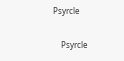Psyrcle

    Psyrcle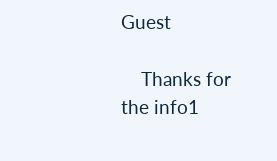Guest

    Thanks for the info1